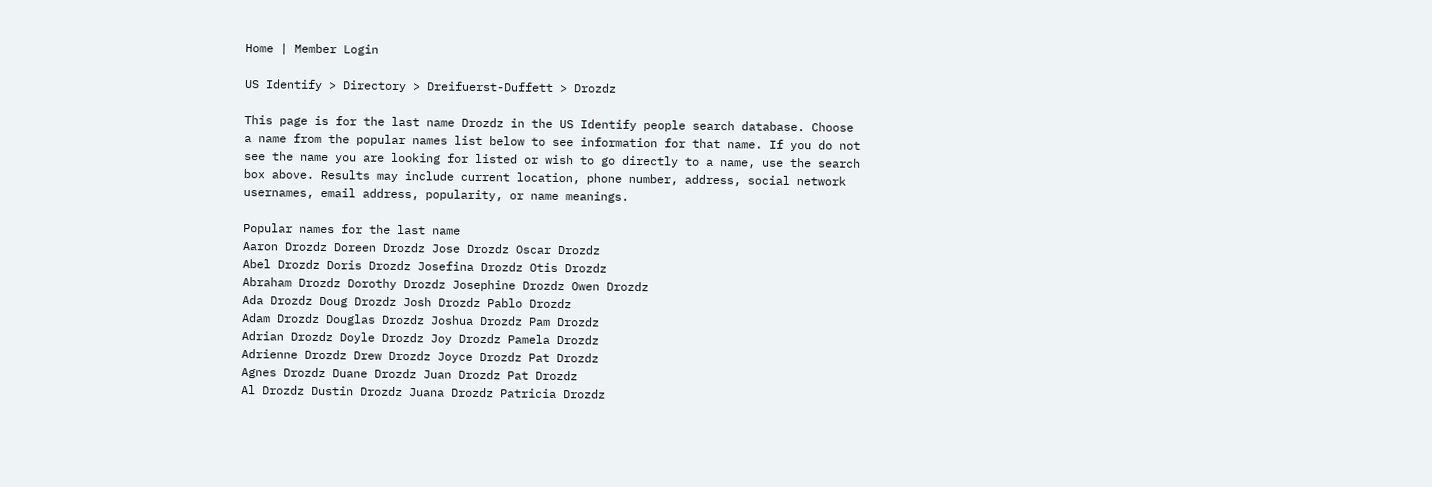Home | Member Login

US Identify > Directory > Dreifuerst-Duffett > Drozdz

This page is for the last name Drozdz in the US Identify people search database. Choose a name from the popular names list below to see information for that name. If you do not see the name you are looking for listed or wish to go directly to a name, use the search box above. Results may include current location, phone number, address, social network usernames, email address, popularity, or name meanings.

Popular names for the last name
Aaron Drozdz Doreen Drozdz Jose Drozdz Oscar Drozdz
Abel Drozdz Doris Drozdz Josefina Drozdz Otis Drozdz
Abraham Drozdz Dorothy Drozdz Josephine Drozdz Owen Drozdz
Ada Drozdz Doug Drozdz Josh Drozdz Pablo Drozdz
Adam Drozdz Douglas Drozdz Joshua Drozdz Pam Drozdz
Adrian Drozdz Doyle Drozdz Joy Drozdz Pamela Drozdz
Adrienne Drozdz Drew Drozdz Joyce Drozdz Pat Drozdz
Agnes Drozdz Duane Drozdz Juan Drozdz Pat Drozdz
Al Drozdz Dustin Drozdz Juana Drozdz Patricia Drozdz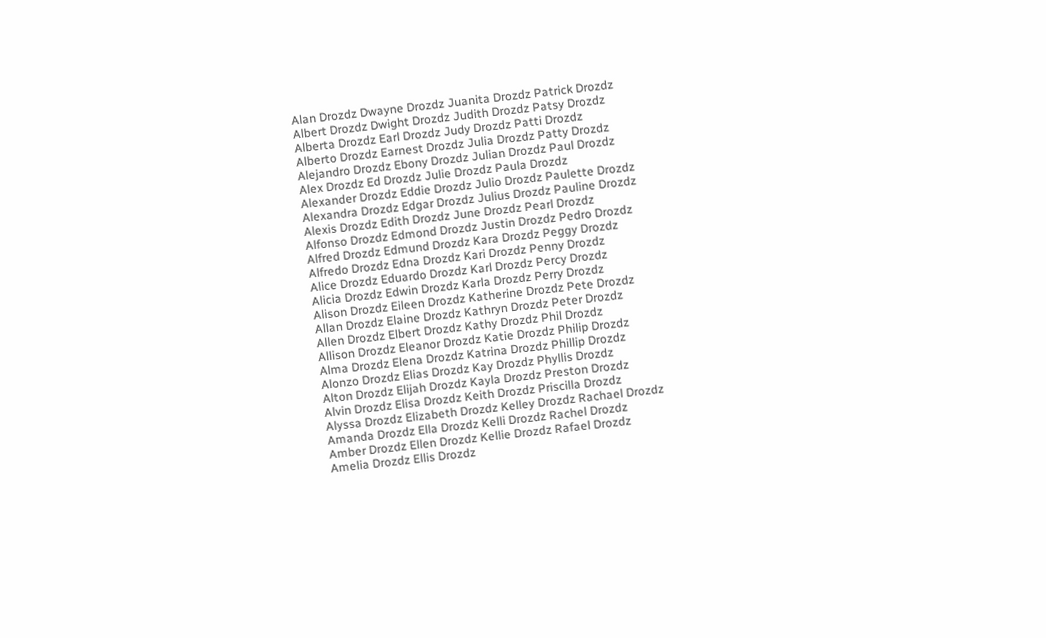Alan Drozdz Dwayne Drozdz Juanita Drozdz Patrick Drozdz
Albert Drozdz Dwight Drozdz Judith Drozdz Patsy Drozdz
Alberta Drozdz Earl Drozdz Judy Drozdz Patti Drozdz
Alberto Drozdz Earnest Drozdz Julia Drozdz Patty Drozdz
Alejandro Drozdz Ebony Drozdz Julian Drozdz Paul Drozdz
Alex Drozdz Ed Drozdz Julie Drozdz Paula Drozdz
Alexander Drozdz Eddie Drozdz Julio Drozdz Paulette Drozdz
Alexandra Drozdz Edgar Drozdz Julius Drozdz Pauline Drozdz
Alexis Drozdz Edith Drozdz June Drozdz Pearl Drozdz
Alfonso Drozdz Edmond Drozdz Justin Drozdz Pedro Drozdz
Alfred Drozdz Edmund Drozdz Kara Drozdz Peggy Drozdz
Alfredo Drozdz Edna Drozdz Kari Drozdz Penny Drozdz
Alice Drozdz Eduardo Drozdz Karl Drozdz Percy Drozdz
Alicia Drozdz Edwin Drozdz Karla Drozdz Perry Drozdz
Alison Drozdz Eileen Drozdz Katherine Drozdz Pete Drozdz
Allan Drozdz Elaine Drozdz Kathryn Drozdz Peter Drozdz
Allen Drozdz Elbert Drozdz Kathy Drozdz Phil Drozdz
Allison Drozdz Eleanor Drozdz Katie Drozdz Philip Drozdz
Alma Drozdz Elena Drozdz Katrina Drozdz Phillip Drozdz
Alonzo Drozdz Elias Drozdz Kay Drozdz Phyllis Drozdz
Alton Drozdz Elijah Drozdz Kayla Drozdz Preston Drozdz
Alvin Drozdz Elisa Drozdz Keith Drozdz Priscilla Drozdz
Alyssa Drozdz Elizabeth Drozdz Kelley Drozdz Rachael Drozdz
Amanda Drozdz Ella Drozdz Kelli Drozdz Rachel Drozdz
Amber Drozdz Ellen Drozdz Kellie Drozdz Rafael Drozdz
Amelia Drozdz Ellis Drozdz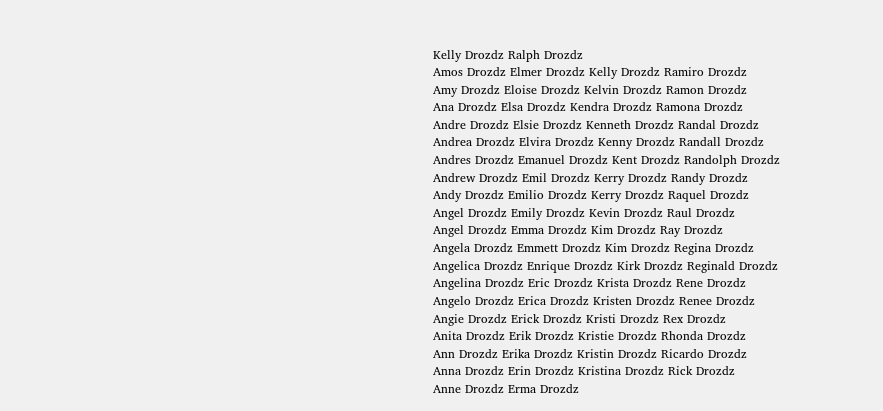Kelly Drozdz Ralph Drozdz
Amos Drozdz Elmer Drozdz Kelly Drozdz Ramiro Drozdz
Amy Drozdz Eloise Drozdz Kelvin Drozdz Ramon Drozdz
Ana Drozdz Elsa Drozdz Kendra Drozdz Ramona Drozdz
Andre Drozdz Elsie Drozdz Kenneth Drozdz Randal Drozdz
Andrea Drozdz Elvira Drozdz Kenny Drozdz Randall Drozdz
Andres Drozdz Emanuel Drozdz Kent Drozdz Randolph Drozdz
Andrew Drozdz Emil Drozdz Kerry Drozdz Randy Drozdz
Andy Drozdz Emilio Drozdz Kerry Drozdz Raquel Drozdz
Angel Drozdz Emily Drozdz Kevin Drozdz Raul Drozdz
Angel Drozdz Emma Drozdz Kim Drozdz Ray Drozdz
Angela Drozdz Emmett Drozdz Kim Drozdz Regina Drozdz
Angelica Drozdz Enrique Drozdz Kirk Drozdz Reginald Drozdz
Angelina Drozdz Eric Drozdz Krista Drozdz Rene Drozdz
Angelo Drozdz Erica Drozdz Kristen Drozdz Renee Drozdz
Angie Drozdz Erick Drozdz Kristi Drozdz Rex Drozdz
Anita Drozdz Erik Drozdz Kristie Drozdz Rhonda Drozdz
Ann Drozdz Erika Drozdz Kristin Drozdz Ricardo Drozdz
Anna Drozdz Erin Drozdz Kristina Drozdz Rick Drozdz
Anne Drozdz Erma Drozdz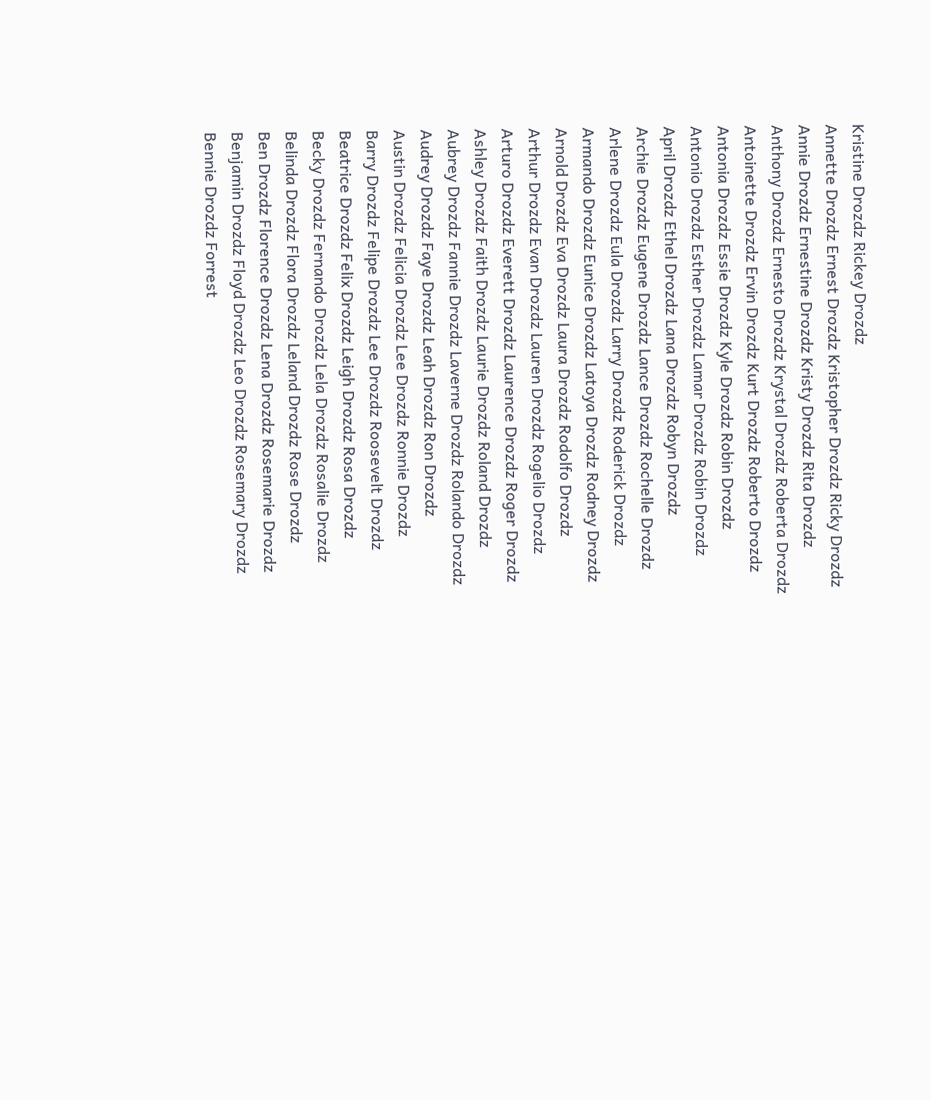Kristine Drozdz Rickey Drozdz
Annette Drozdz Ernest Drozdz Kristopher Drozdz Ricky Drozdz
Annie Drozdz Ernestine Drozdz Kristy Drozdz Rita Drozdz
Anthony Drozdz Ernesto Drozdz Krystal Drozdz Roberta Drozdz
Antoinette Drozdz Ervin Drozdz Kurt Drozdz Roberto Drozdz
Antonia Drozdz Essie Drozdz Kyle Drozdz Robin Drozdz
Antonio Drozdz Esther Drozdz Lamar Drozdz Robin Drozdz
April Drozdz Ethel Drozdz Lana Drozdz Robyn Drozdz
Archie Drozdz Eugene Drozdz Lance Drozdz Rochelle Drozdz
Arlene Drozdz Eula Drozdz Larry Drozdz Roderick Drozdz
Armando Drozdz Eunice Drozdz Latoya Drozdz Rodney Drozdz
Arnold Drozdz Eva Drozdz Laura Drozdz Rodolfo Drozdz
Arthur Drozdz Evan Drozdz Lauren Drozdz Rogelio Drozdz
Arturo Drozdz Everett Drozdz Laurence Drozdz Roger Drozdz
Ashley Drozdz Faith Drozdz Laurie Drozdz Roland Drozdz
Aubrey Drozdz Fannie Drozdz Laverne Drozdz Rolando Drozdz
Audrey Drozdz Faye Drozdz Leah Drozdz Ron Drozdz
Austin Drozdz Felicia Drozdz Lee Drozdz Ronnie Drozdz
Barry Drozdz Felipe Drozdz Lee Drozdz Roosevelt Drozdz
Beatrice Drozdz Felix Drozdz Leigh Drozdz Rosa Drozdz
Becky Drozdz Fernando Drozdz Lela Drozdz Rosalie Drozdz
Belinda Drozdz Flora Drozdz Leland Drozdz Rose Drozdz
Ben Drozdz Florence Drozdz Lena Drozdz Rosemarie Drozdz
Benjamin Drozdz Floyd Drozdz Leo Drozdz Rosemary Drozdz
Bennie Drozdz Forrest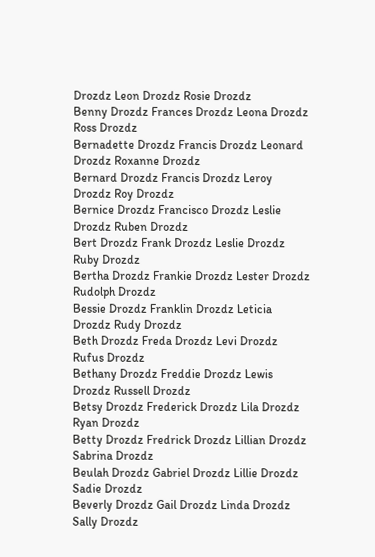Drozdz Leon Drozdz Rosie Drozdz
Benny Drozdz Frances Drozdz Leona Drozdz Ross Drozdz
Bernadette Drozdz Francis Drozdz Leonard Drozdz Roxanne Drozdz
Bernard Drozdz Francis Drozdz Leroy Drozdz Roy Drozdz
Bernice Drozdz Francisco Drozdz Leslie Drozdz Ruben Drozdz
Bert Drozdz Frank Drozdz Leslie Drozdz Ruby Drozdz
Bertha Drozdz Frankie Drozdz Lester Drozdz Rudolph Drozdz
Bessie Drozdz Franklin Drozdz Leticia Drozdz Rudy Drozdz
Beth Drozdz Freda Drozdz Levi Drozdz Rufus Drozdz
Bethany Drozdz Freddie Drozdz Lewis Drozdz Russell Drozdz
Betsy Drozdz Frederick Drozdz Lila Drozdz Ryan Drozdz
Betty Drozdz Fredrick Drozdz Lillian Drozdz Sabrina Drozdz
Beulah Drozdz Gabriel Drozdz Lillie Drozdz Sadie Drozdz
Beverly Drozdz Gail Drozdz Linda Drozdz Sally Drozdz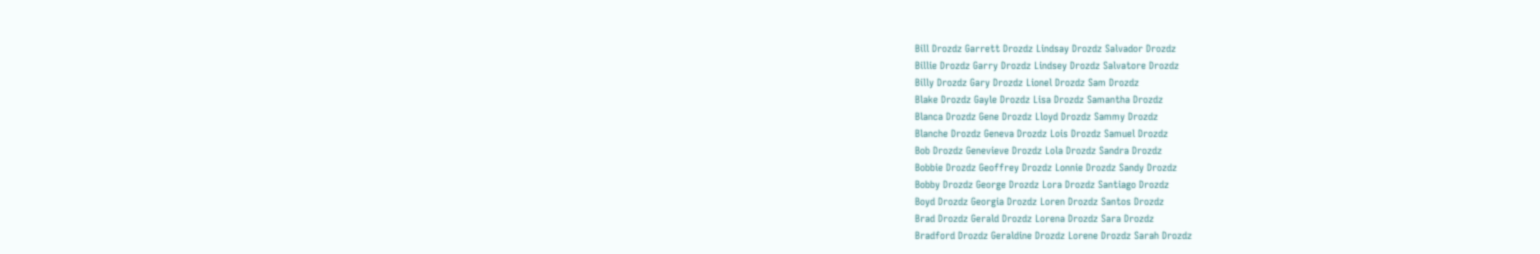Bill Drozdz Garrett Drozdz Lindsay Drozdz Salvador Drozdz
Billie Drozdz Garry Drozdz Lindsey Drozdz Salvatore Drozdz
Billy Drozdz Gary Drozdz Lionel Drozdz Sam Drozdz
Blake Drozdz Gayle Drozdz Lisa Drozdz Samantha Drozdz
Blanca Drozdz Gene Drozdz Lloyd Drozdz Sammy Drozdz
Blanche Drozdz Geneva Drozdz Lois Drozdz Samuel Drozdz
Bob Drozdz Genevieve Drozdz Lola Drozdz Sandra Drozdz
Bobbie Drozdz Geoffrey Drozdz Lonnie Drozdz Sandy Drozdz
Bobby Drozdz George Drozdz Lora Drozdz Santiago Drozdz
Boyd Drozdz Georgia Drozdz Loren Drozdz Santos Drozdz
Brad Drozdz Gerald Drozdz Lorena Drozdz Sara Drozdz
Bradford Drozdz Geraldine Drozdz Lorene Drozdz Sarah Drozdz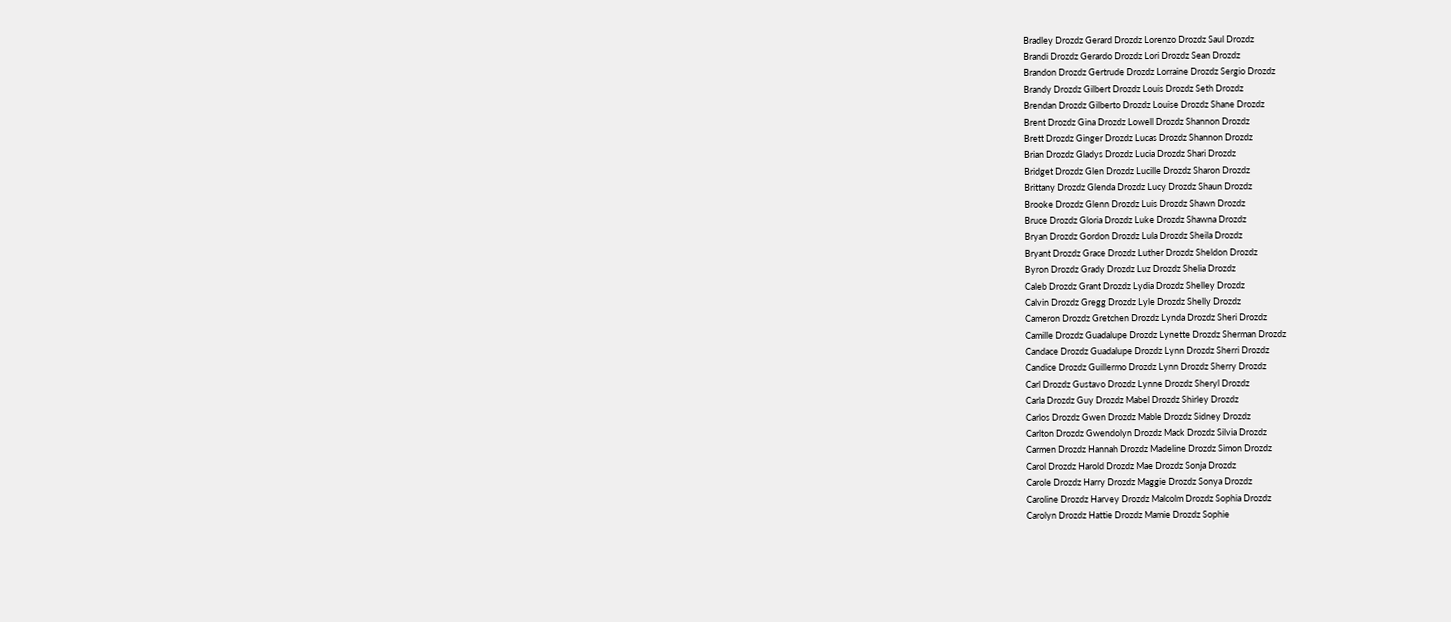Bradley Drozdz Gerard Drozdz Lorenzo Drozdz Saul Drozdz
Brandi Drozdz Gerardo Drozdz Lori Drozdz Sean Drozdz
Brandon Drozdz Gertrude Drozdz Lorraine Drozdz Sergio Drozdz
Brandy Drozdz Gilbert Drozdz Louis Drozdz Seth Drozdz
Brendan Drozdz Gilberto Drozdz Louise Drozdz Shane Drozdz
Brent Drozdz Gina Drozdz Lowell Drozdz Shannon Drozdz
Brett Drozdz Ginger Drozdz Lucas Drozdz Shannon Drozdz
Brian Drozdz Gladys Drozdz Lucia Drozdz Shari Drozdz
Bridget Drozdz Glen Drozdz Lucille Drozdz Sharon Drozdz
Brittany Drozdz Glenda Drozdz Lucy Drozdz Shaun Drozdz
Brooke Drozdz Glenn Drozdz Luis Drozdz Shawn Drozdz
Bruce Drozdz Gloria Drozdz Luke Drozdz Shawna Drozdz
Bryan Drozdz Gordon Drozdz Lula Drozdz Sheila Drozdz
Bryant Drozdz Grace Drozdz Luther Drozdz Sheldon Drozdz
Byron Drozdz Grady Drozdz Luz Drozdz Shelia Drozdz
Caleb Drozdz Grant Drozdz Lydia Drozdz Shelley Drozdz
Calvin Drozdz Gregg Drozdz Lyle Drozdz Shelly Drozdz
Cameron Drozdz Gretchen Drozdz Lynda Drozdz Sheri Drozdz
Camille Drozdz Guadalupe Drozdz Lynette Drozdz Sherman Drozdz
Candace Drozdz Guadalupe Drozdz Lynn Drozdz Sherri Drozdz
Candice Drozdz Guillermo Drozdz Lynn Drozdz Sherry Drozdz
Carl Drozdz Gustavo Drozdz Lynne Drozdz Sheryl Drozdz
Carla Drozdz Guy Drozdz Mabel Drozdz Shirley Drozdz
Carlos Drozdz Gwen Drozdz Mable Drozdz Sidney Drozdz
Carlton Drozdz Gwendolyn Drozdz Mack Drozdz Silvia Drozdz
Carmen Drozdz Hannah Drozdz Madeline Drozdz Simon Drozdz
Carol Drozdz Harold Drozdz Mae Drozdz Sonja Drozdz
Carole Drozdz Harry Drozdz Maggie Drozdz Sonya Drozdz
Caroline Drozdz Harvey Drozdz Malcolm Drozdz Sophia Drozdz
Carolyn Drozdz Hattie Drozdz Mamie Drozdz Sophie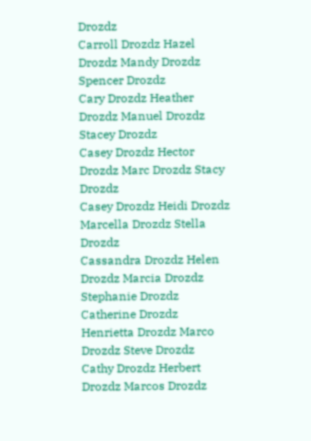Drozdz
Carroll Drozdz Hazel Drozdz Mandy Drozdz Spencer Drozdz
Cary Drozdz Heather Drozdz Manuel Drozdz Stacey Drozdz
Casey Drozdz Hector Drozdz Marc Drozdz Stacy Drozdz
Casey Drozdz Heidi Drozdz Marcella Drozdz Stella Drozdz
Cassandra Drozdz Helen Drozdz Marcia Drozdz Stephanie Drozdz
Catherine Drozdz Henrietta Drozdz Marco Drozdz Steve Drozdz
Cathy Drozdz Herbert Drozdz Marcos Drozdz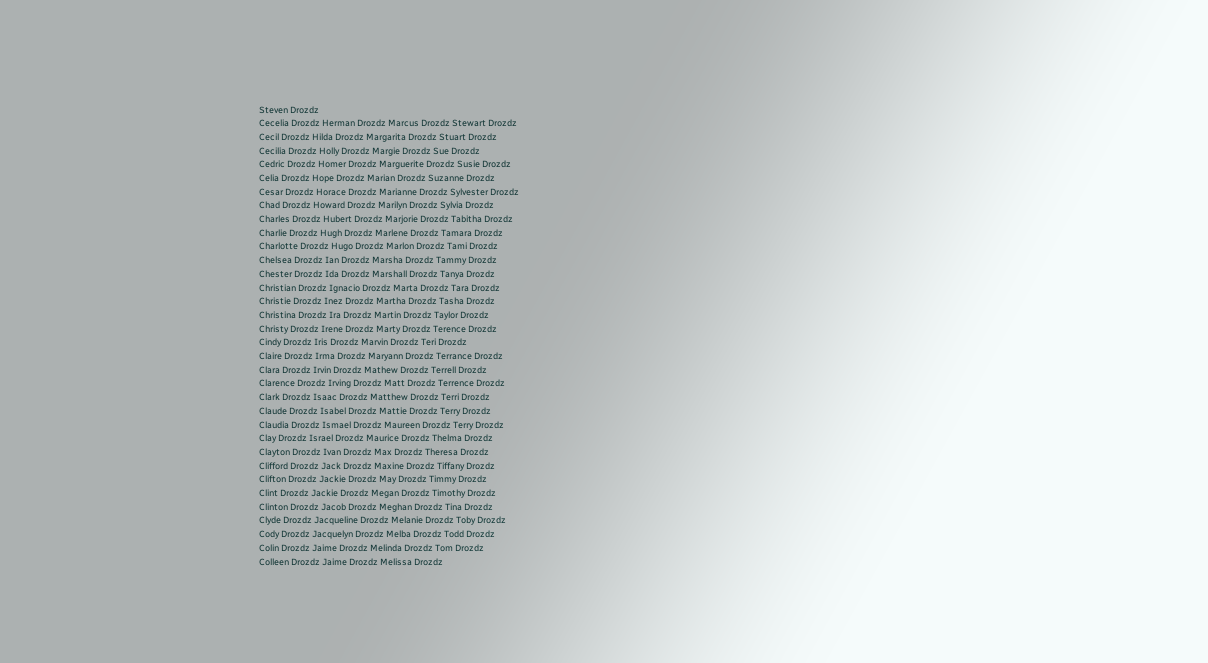Steven Drozdz
Cecelia Drozdz Herman Drozdz Marcus Drozdz Stewart Drozdz
Cecil Drozdz Hilda Drozdz Margarita Drozdz Stuart Drozdz
Cecilia Drozdz Holly Drozdz Margie Drozdz Sue Drozdz
Cedric Drozdz Homer Drozdz Marguerite Drozdz Susie Drozdz
Celia Drozdz Hope Drozdz Marian Drozdz Suzanne Drozdz
Cesar Drozdz Horace Drozdz Marianne Drozdz Sylvester Drozdz
Chad Drozdz Howard Drozdz Marilyn Drozdz Sylvia Drozdz
Charles Drozdz Hubert Drozdz Marjorie Drozdz Tabitha Drozdz
Charlie Drozdz Hugh Drozdz Marlene Drozdz Tamara Drozdz
Charlotte Drozdz Hugo Drozdz Marlon Drozdz Tami Drozdz
Chelsea Drozdz Ian Drozdz Marsha Drozdz Tammy Drozdz
Chester Drozdz Ida Drozdz Marshall Drozdz Tanya Drozdz
Christian Drozdz Ignacio Drozdz Marta Drozdz Tara Drozdz
Christie Drozdz Inez Drozdz Martha Drozdz Tasha Drozdz
Christina Drozdz Ira Drozdz Martin Drozdz Taylor Drozdz
Christy Drozdz Irene Drozdz Marty Drozdz Terence Drozdz
Cindy Drozdz Iris Drozdz Marvin Drozdz Teri Drozdz
Claire Drozdz Irma Drozdz Maryann Drozdz Terrance Drozdz
Clara Drozdz Irvin Drozdz Mathew Drozdz Terrell Drozdz
Clarence Drozdz Irving Drozdz Matt Drozdz Terrence Drozdz
Clark Drozdz Isaac Drozdz Matthew Drozdz Terri Drozdz
Claude Drozdz Isabel Drozdz Mattie Drozdz Terry Drozdz
Claudia Drozdz Ismael Drozdz Maureen Drozdz Terry Drozdz
Clay Drozdz Israel Drozdz Maurice Drozdz Thelma Drozdz
Clayton Drozdz Ivan Drozdz Max Drozdz Theresa Drozdz
Clifford Drozdz Jack Drozdz Maxine Drozdz Tiffany Drozdz
Clifton Drozdz Jackie Drozdz May Drozdz Timmy Drozdz
Clint Drozdz Jackie Drozdz Megan Drozdz Timothy Drozdz
Clinton Drozdz Jacob Drozdz Meghan Drozdz Tina Drozdz
Clyde Drozdz Jacqueline Drozdz Melanie Drozdz Toby Drozdz
Cody Drozdz Jacquelyn Drozdz Melba Drozdz Todd Drozdz
Colin Drozdz Jaime Drozdz Melinda Drozdz Tom Drozdz
Colleen Drozdz Jaime Drozdz Melissa Drozdz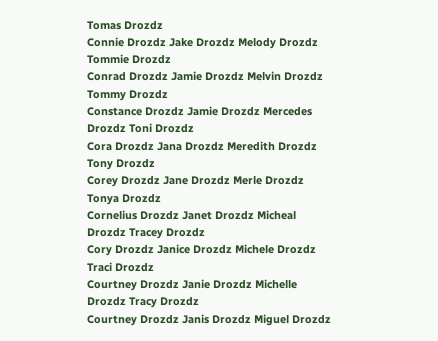Tomas Drozdz
Connie Drozdz Jake Drozdz Melody Drozdz Tommie Drozdz
Conrad Drozdz Jamie Drozdz Melvin Drozdz Tommy Drozdz
Constance Drozdz Jamie Drozdz Mercedes Drozdz Toni Drozdz
Cora Drozdz Jana Drozdz Meredith Drozdz Tony Drozdz
Corey Drozdz Jane Drozdz Merle Drozdz Tonya Drozdz
Cornelius Drozdz Janet Drozdz Micheal Drozdz Tracey Drozdz
Cory Drozdz Janice Drozdz Michele Drozdz Traci Drozdz
Courtney Drozdz Janie Drozdz Michelle Drozdz Tracy Drozdz
Courtney Drozdz Janis Drozdz Miguel Drozdz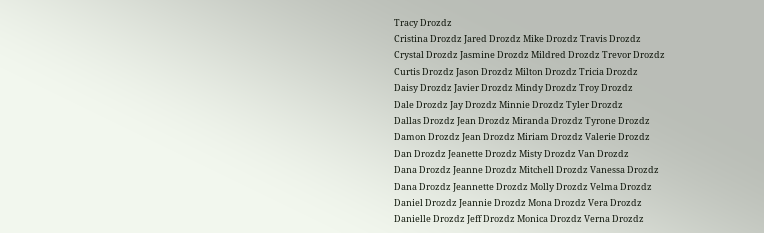Tracy Drozdz
Cristina Drozdz Jared Drozdz Mike Drozdz Travis Drozdz
Crystal Drozdz Jasmine Drozdz Mildred Drozdz Trevor Drozdz
Curtis Drozdz Jason Drozdz Milton Drozdz Tricia Drozdz
Daisy Drozdz Javier Drozdz Mindy Drozdz Troy Drozdz
Dale Drozdz Jay Drozdz Minnie Drozdz Tyler Drozdz
Dallas Drozdz Jean Drozdz Miranda Drozdz Tyrone Drozdz
Damon Drozdz Jean Drozdz Miriam Drozdz Valerie Drozdz
Dan Drozdz Jeanette Drozdz Misty Drozdz Van Drozdz
Dana Drozdz Jeanne Drozdz Mitchell Drozdz Vanessa Drozdz
Dana Drozdz Jeannette Drozdz Molly Drozdz Velma Drozdz
Daniel Drozdz Jeannie Drozdz Mona Drozdz Vera Drozdz
Danielle Drozdz Jeff Drozdz Monica Drozdz Verna Drozdz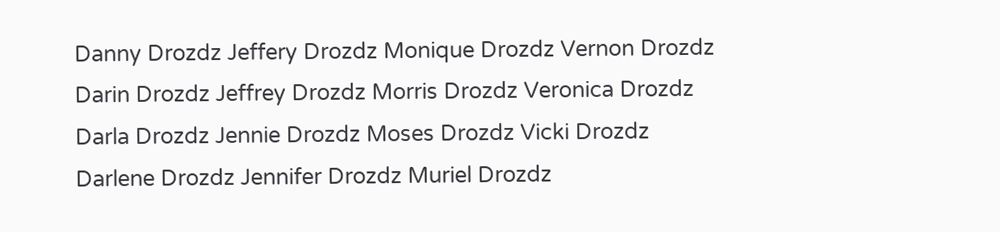Danny Drozdz Jeffery Drozdz Monique Drozdz Vernon Drozdz
Darin Drozdz Jeffrey Drozdz Morris Drozdz Veronica Drozdz
Darla Drozdz Jennie Drozdz Moses Drozdz Vicki Drozdz
Darlene Drozdz Jennifer Drozdz Muriel Drozdz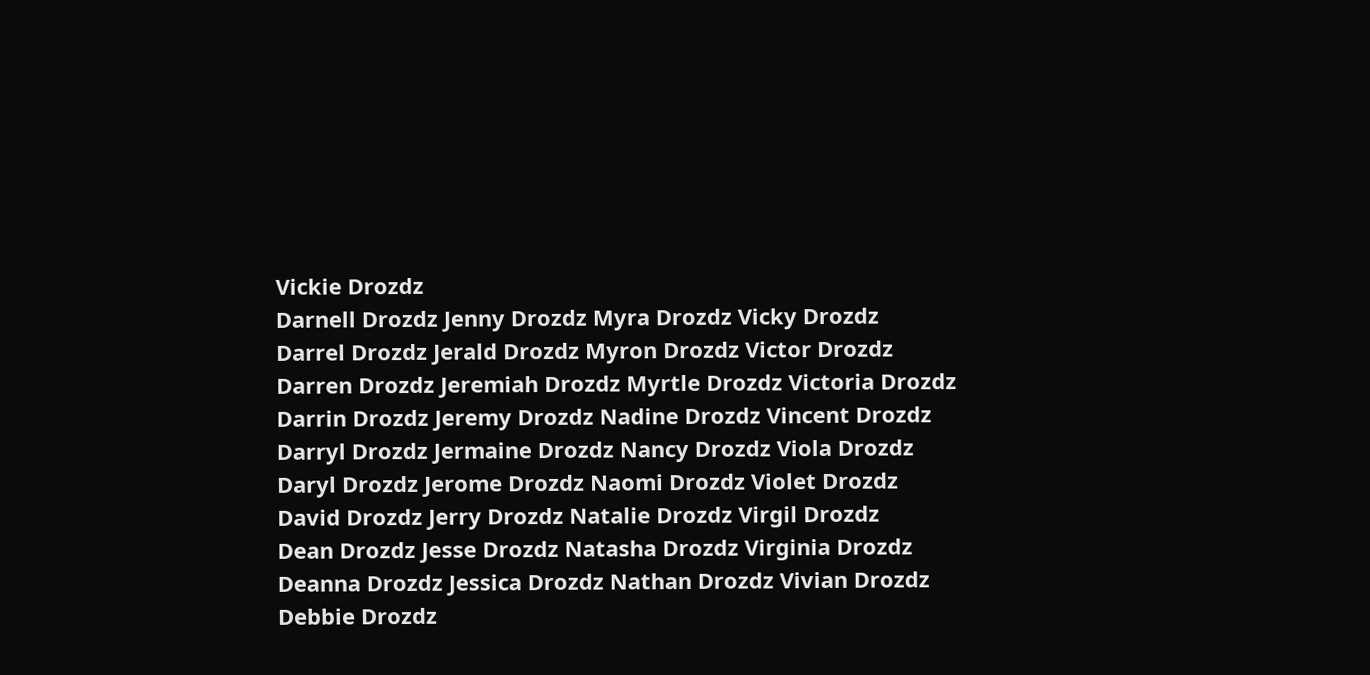Vickie Drozdz
Darnell Drozdz Jenny Drozdz Myra Drozdz Vicky Drozdz
Darrel Drozdz Jerald Drozdz Myron Drozdz Victor Drozdz
Darren Drozdz Jeremiah Drozdz Myrtle Drozdz Victoria Drozdz
Darrin Drozdz Jeremy Drozdz Nadine Drozdz Vincent Drozdz
Darryl Drozdz Jermaine Drozdz Nancy Drozdz Viola Drozdz
Daryl Drozdz Jerome Drozdz Naomi Drozdz Violet Drozdz
David Drozdz Jerry Drozdz Natalie Drozdz Virgil Drozdz
Dean Drozdz Jesse Drozdz Natasha Drozdz Virginia Drozdz
Deanna Drozdz Jessica Drozdz Nathan Drozdz Vivian Drozdz
Debbie Drozdz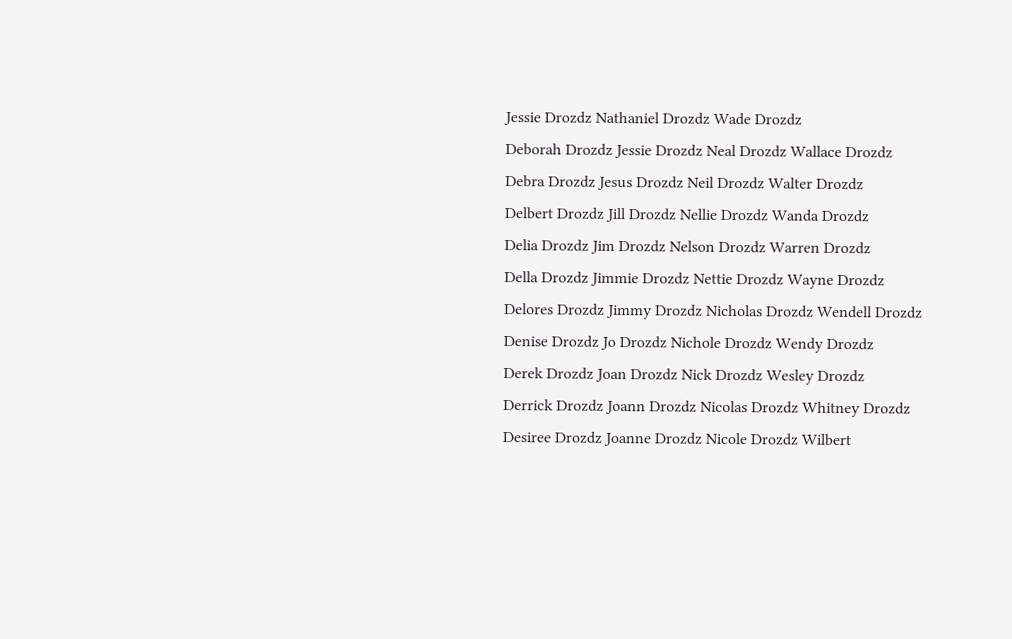Jessie Drozdz Nathaniel Drozdz Wade Drozdz
Deborah Drozdz Jessie Drozdz Neal Drozdz Wallace Drozdz
Debra Drozdz Jesus Drozdz Neil Drozdz Walter Drozdz
Delbert Drozdz Jill Drozdz Nellie Drozdz Wanda Drozdz
Delia Drozdz Jim Drozdz Nelson Drozdz Warren Drozdz
Della Drozdz Jimmie Drozdz Nettie Drozdz Wayne Drozdz
Delores Drozdz Jimmy Drozdz Nicholas Drozdz Wendell Drozdz
Denise Drozdz Jo Drozdz Nichole Drozdz Wendy Drozdz
Derek Drozdz Joan Drozdz Nick Drozdz Wesley Drozdz
Derrick Drozdz Joann Drozdz Nicolas Drozdz Whitney Drozdz
Desiree Drozdz Joanne Drozdz Nicole Drozdz Wilbert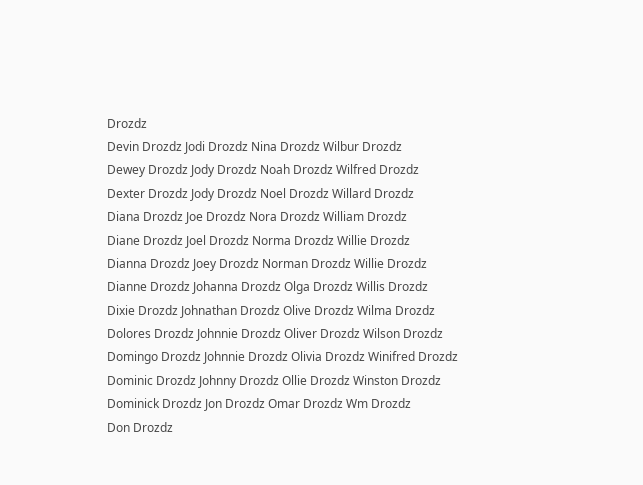Drozdz
Devin Drozdz Jodi Drozdz Nina Drozdz Wilbur Drozdz
Dewey Drozdz Jody Drozdz Noah Drozdz Wilfred Drozdz
Dexter Drozdz Jody Drozdz Noel Drozdz Willard Drozdz
Diana Drozdz Joe Drozdz Nora Drozdz William Drozdz
Diane Drozdz Joel Drozdz Norma Drozdz Willie Drozdz
Dianna Drozdz Joey Drozdz Norman Drozdz Willie Drozdz
Dianne Drozdz Johanna Drozdz Olga Drozdz Willis Drozdz
Dixie Drozdz Johnathan Drozdz Olive Drozdz Wilma Drozdz
Dolores Drozdz Johnnie Drozdz Oliver Drozdz Wilson Drozdz
Domingo Drozdz Johnnie Drozdz Olivia Drozdz Winifred Drozdz
Dominic Drozdz Johnny Drozdz Ollie Drozdz Winston Drozdz
Dominick Drozdz Jon Drozdz Omar Drozdz Wm Drozdz
Don Drozdz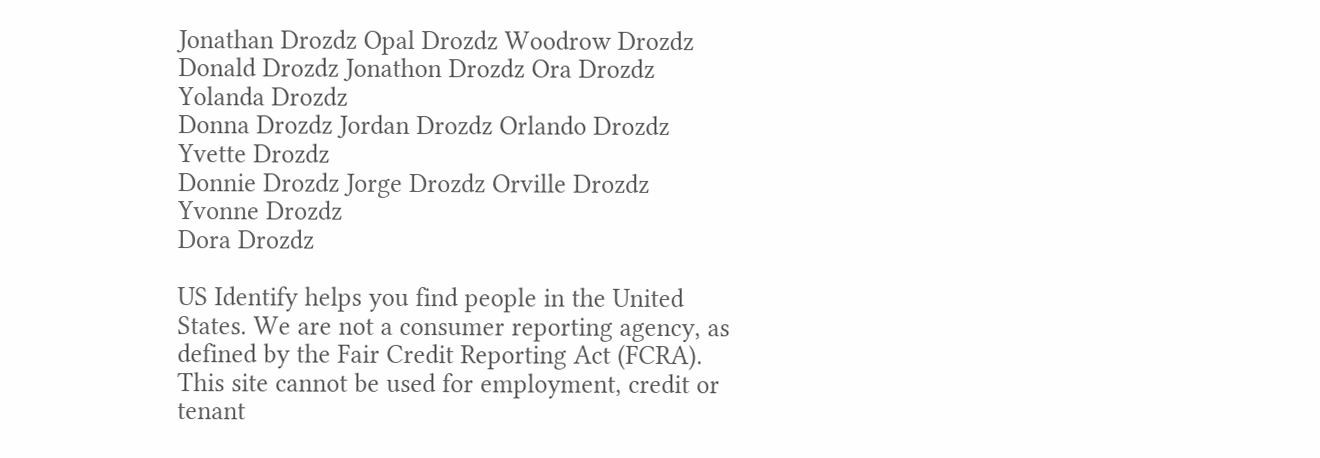Jonathan Drozdz Opal Drozdz Woodrow Drozdz
Donald Drozdz Jonathon Drozdz Ora Drozdz Yolanda Drozdz
Donna Drozdz Jordan Drozdz Orlando Drozdz Yvette Drozdz
Donnie Drozdz Jorge Drozdz Orville Drozdz Yvonne Drozdz
Dora Drozdz

US Identify helps you find people in the United States. We are not a consumer reporting agency, as defined by the Fair Credit Reporting Act (FCRA). This site cannot be used for employment, credit or tenant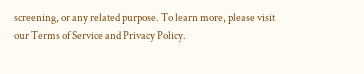screening, or any related purpose. To learn more, please visit our Terms of Service and Privacy Policy.